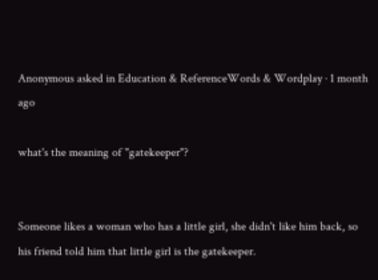Anonymous asked in Education & ReferenceWords & Wordplay · 1 month ago

what's the meaning of "gatekeeper"?


Someone likes a woman who has a little girl, she didn't like him back, so his friend told him that little girl is the gatekeeper.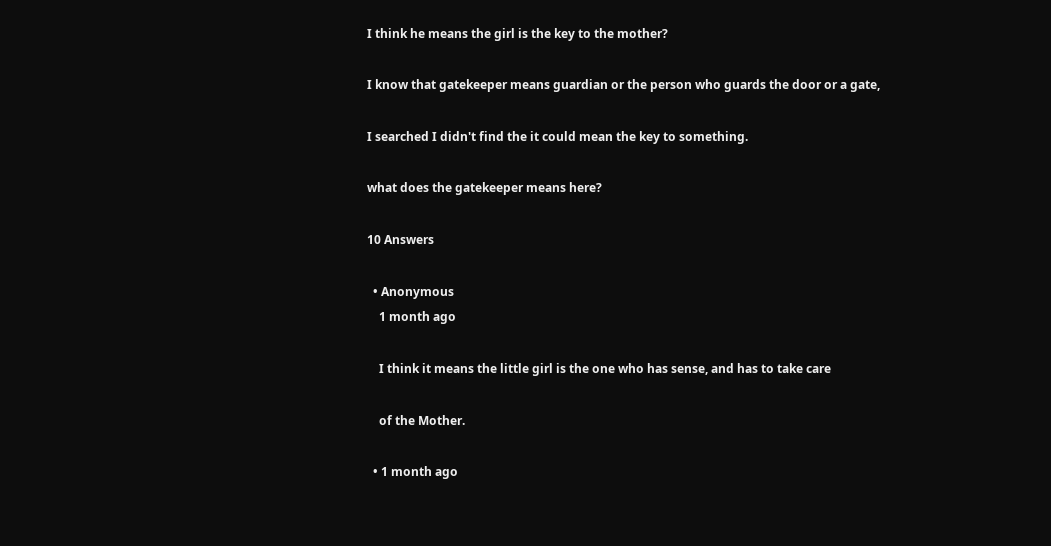I think he means the girl is the key to the mother?

I know that gatekeeper means guardian or the person who guards the door or a gate,

I searched I didn't find the it could mean the key to something.

what does the gatekeeper means here?

10 Answers

  • Anonymous
    1 month ago

    I think it means the little girl is the one who has sense, and has to take care

    of the Mother.

  • 1 month ago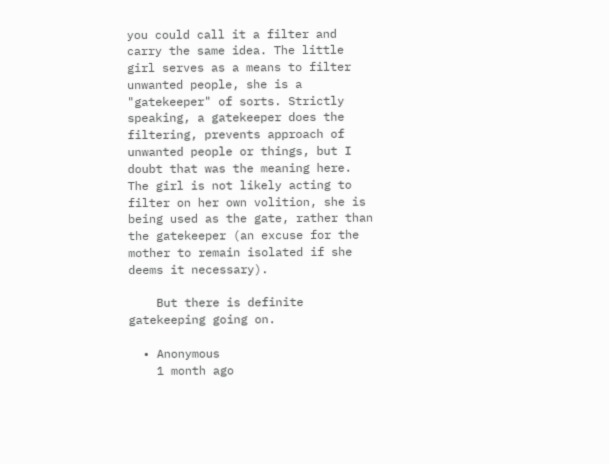you could call it a filter and carry the same idea. The little girl serves as a means to filter unwanted people, she is a "gatekeeper" of sorts. Strictly speaking, a gatekeeper does the filtering, prevents approach of unwanted people or things, but I doubt that was the meaning here. The girl is not likely acting to filter on her own volition, she is being used as the gate, rather than the gatekeeper (an excuse for the mother to remain isolated if she deems it necessary).

    But there is definite gatekeeping going on.

  • Anonymous
    1 month ago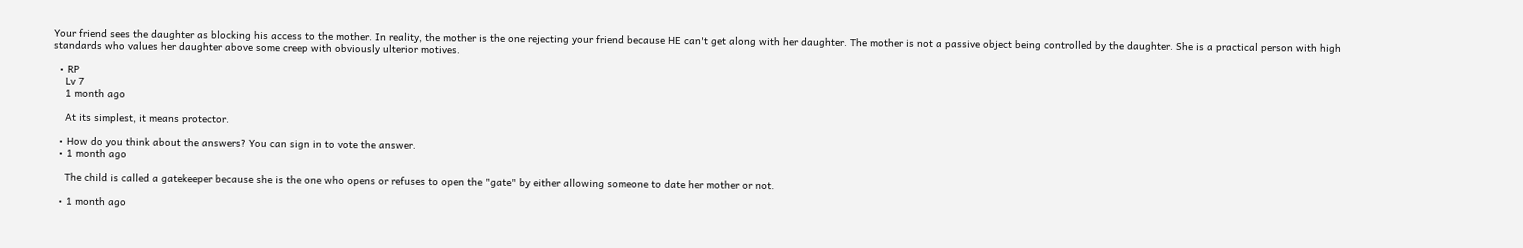Your friend sees the daughter as blocking his access to the mother. In reality, the mother is the one rejecting your friend because HE can't get along with her daughter. The mother is not a passive object being controlled by the daughter. She is a practical person with high standards who values her daughter above some creep with obviously ulterior motives.

  • RP
    Lv 7
    1 month ago

    At its simplest, it means protector.

  • How do you think about the answers? You can sign in to vote the answer.
  • 1 month ago

    The child is called a gatekeeper because she is the one who opens or refuses to open the "gate" by either allowing someone to date her mother or not.

  • 1 month ago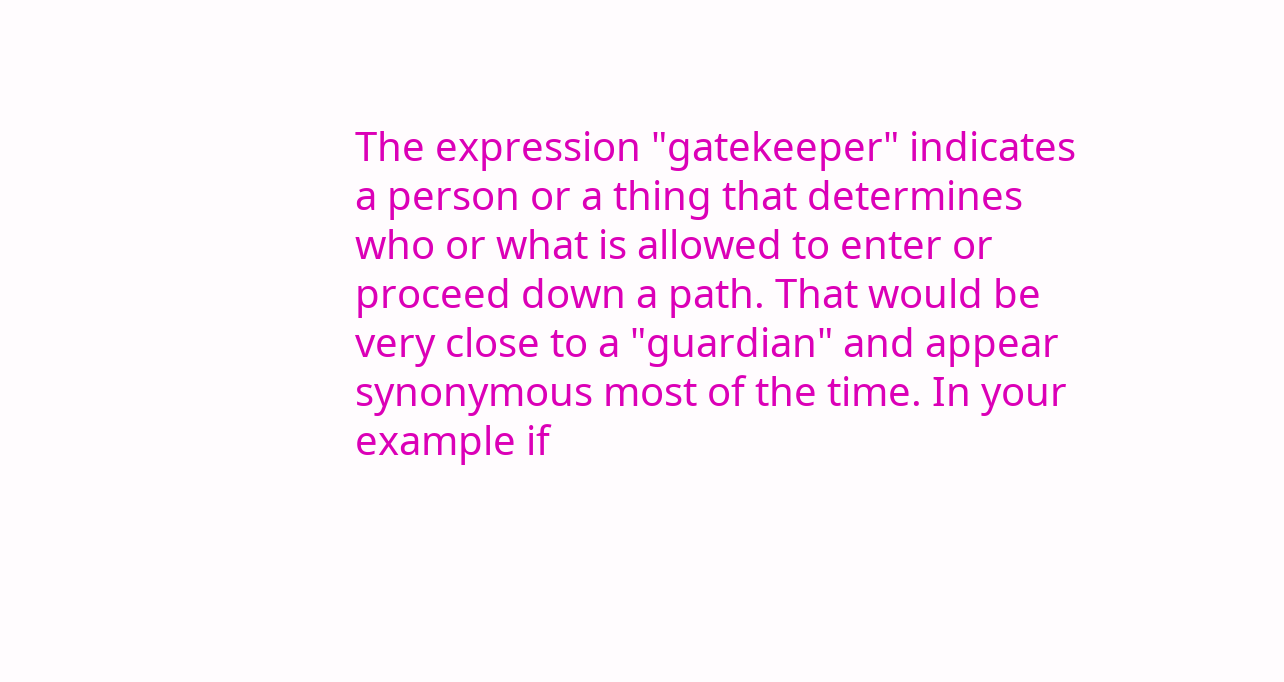The expression "gatekeeper" indicates a person or a thing that determines who or what is allowed to enter or proceed down a path. That would be very close to a "guardian" and appear synonymous most of the time. In your example if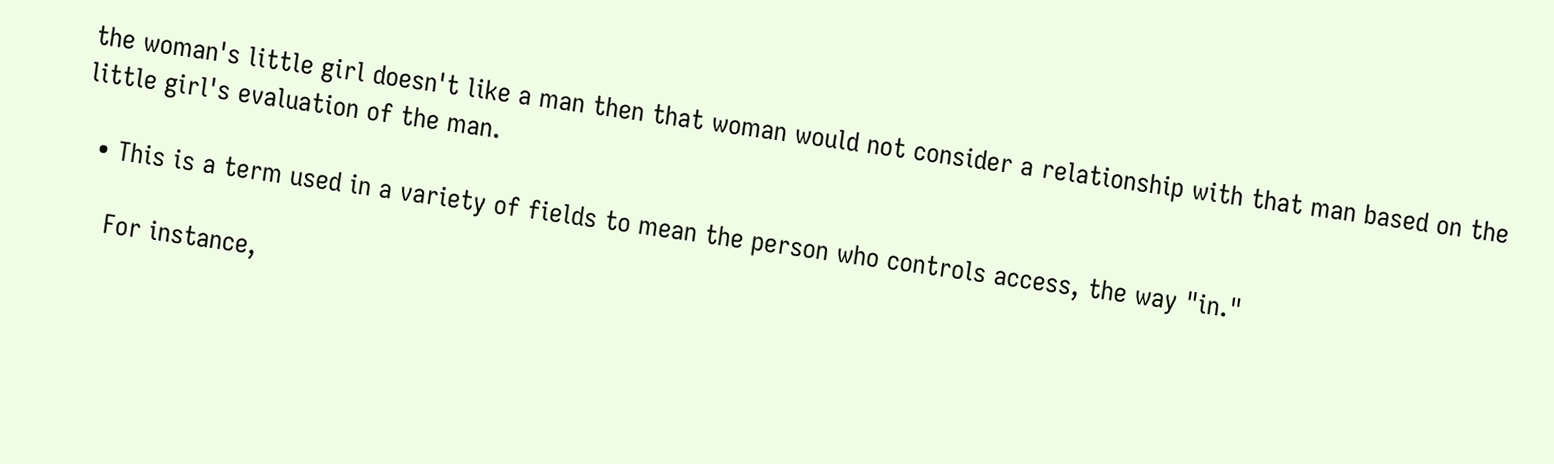the woman's little girl doesn't like a man then that woman would not consider a relationship with that man based on the little girl's evaluation of the man.

  • This is a term used in a variety of fields to mean the person who controls access, the way "in."

    For instance,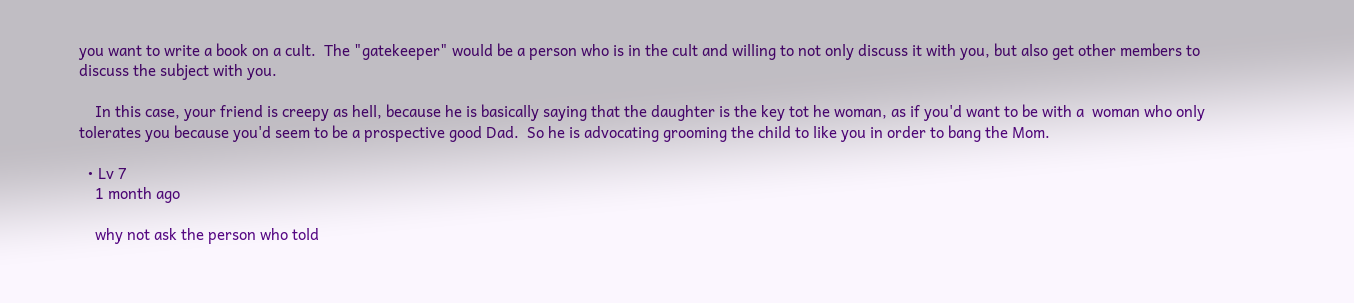you want to write a book on a cult.  The "gatekeeper" would be a person who is in the cult and willing to not only discuss it with you, but also get other members to discuss the subject with you.

    In this case, your friend is creepy as hell, because he is basically saying that the daughter is the key tot he woman, as if you'd want to be with a  woman who only tolerates you because you'd seem to be a prospective good Dad.  So he is advocating grooming the child to like you in order to bang the Mom.

  • Lv 7
    1 month ago

    why not ask the person who told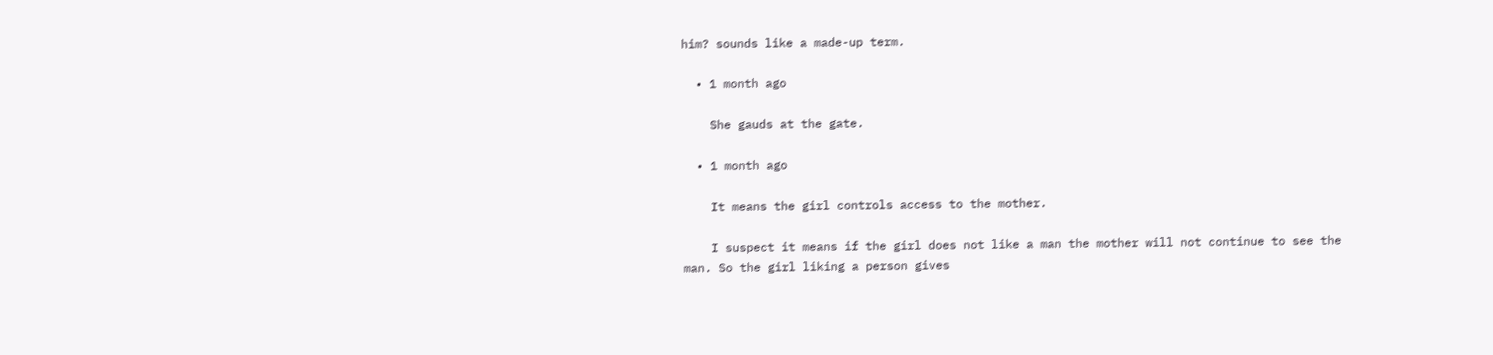him? sounds like a made-up term.

  • 1 month ago

    She gauds at the gate.

  • 1 month ago

    It means the girl controls access to the mother.

    I suspect it means if the girl does not like a man the mother will not continue to see the man. So the girl liking a person gives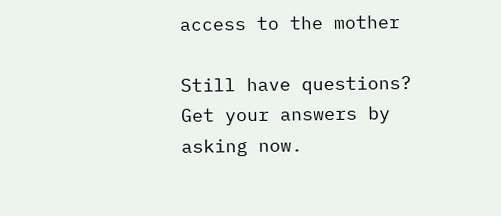access to the mother

Still have questions? Get your answers by asking now.